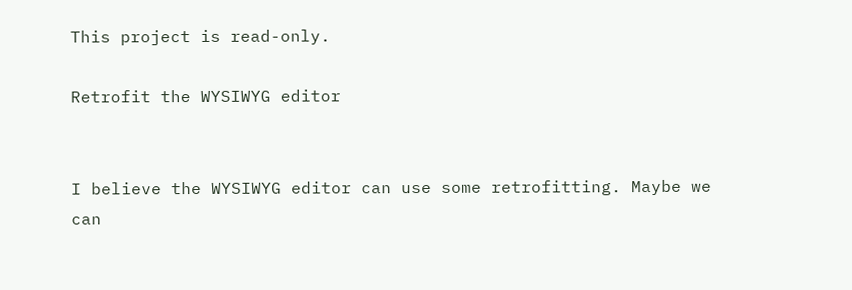This project is read-only.

Retrofit the WYSIWYG editor


I believe the WYSIWYG editor can use some retrofitting. Maybe we can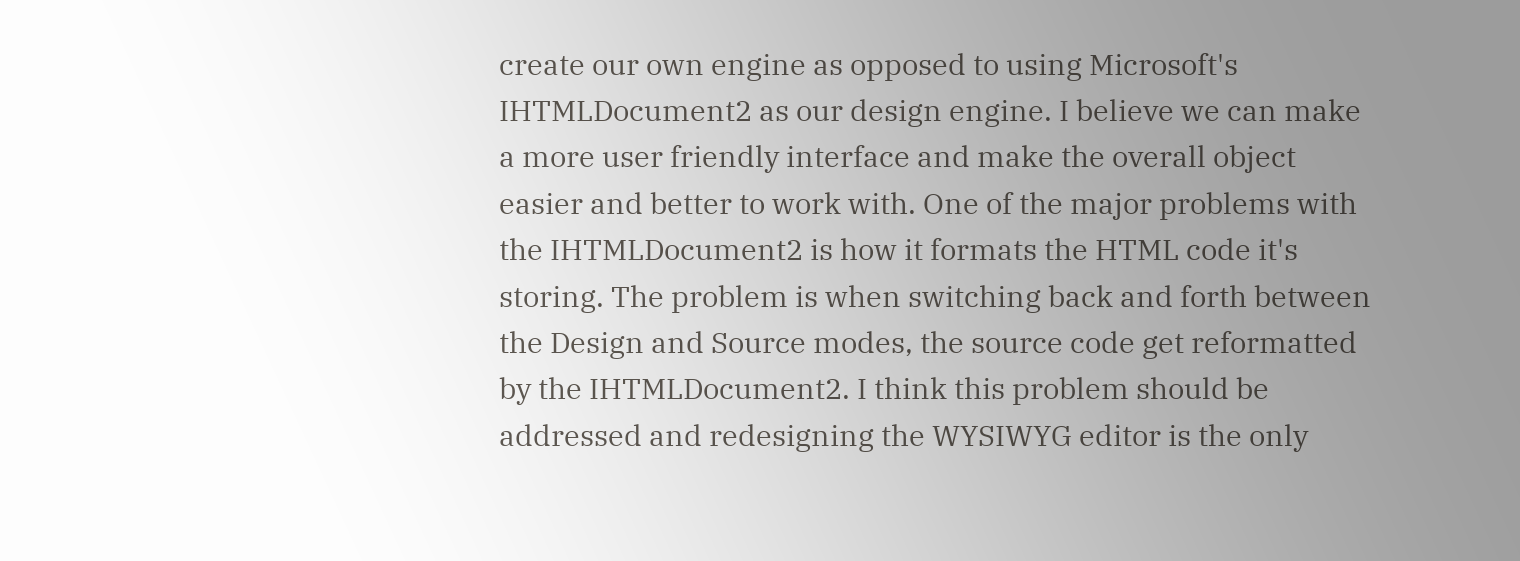create our own engine as opposed to using Microsoft's IHTMLDocument2 as our design engine. I believe we can make a more user friendly interface and make the overall object easier and better to work with. One of the major problems with the IHTMLDocument2 is how it formats the HTML code it's storing. The problem is when switching back and forth between the Design and Source modes, the source code get reformatted by the IHTMLDocument2. I think this problem should be addressed and redesigning the WYSIWYG editor is the only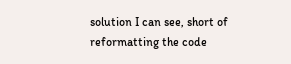solution I can see, short of reformatting the code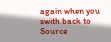again when you swith back to Source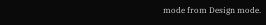mode from Design mode.